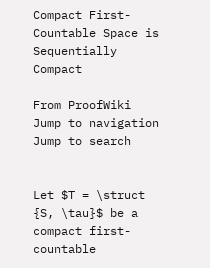Compact First-Countable Space is Sequentially Compact

From ProofWiki
Jump to navigation Jump to search


Let $T = \struct {S, \tau}$ be a compact first-countable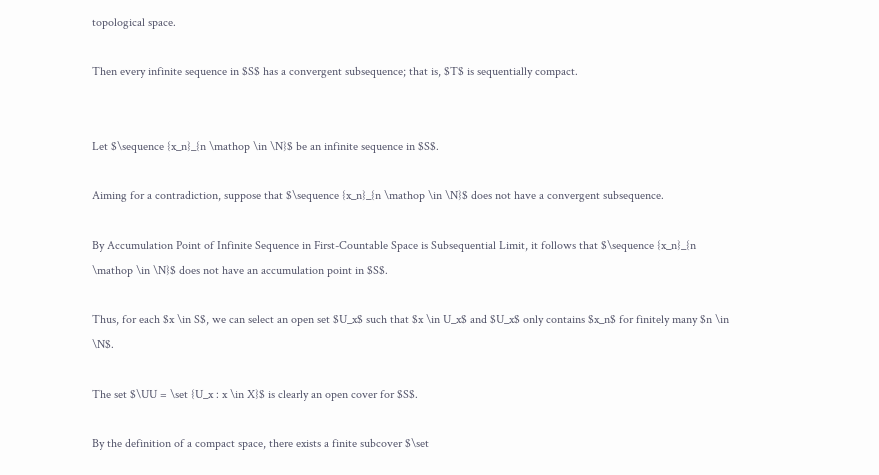topological space.

Then every infinite sequence in $S$ has a convergent subsequence; that is, $T$ is sequentially compact.


Let $\sequence {x_n}_{n \mathop \in \N}$ be an infinite sequence in $S$.

Aiming for a contradiction, suppose that $\sequence {x_n}_{n \mathop \in \N}$ does not have a convergent subsequence.

By Accumulation Point of Infinite Sequence in First-Countable Space is Subsequential Limit, it follows that $\sequence {x_n}_{n \mathop \in \N}$ does not have an accumulation point in $S$.

Thus, for each $x \in S$, we can select an open set $U_x$ such that $x \in U_x$ and $U_x$ only contains $x_n$ for finitely many $n \in \N$.

The set $\UU = \set {U_x : x \in X}$ is clearly an open cover for $S$.

By the definition of a compact space, there exists a finite subcover $\set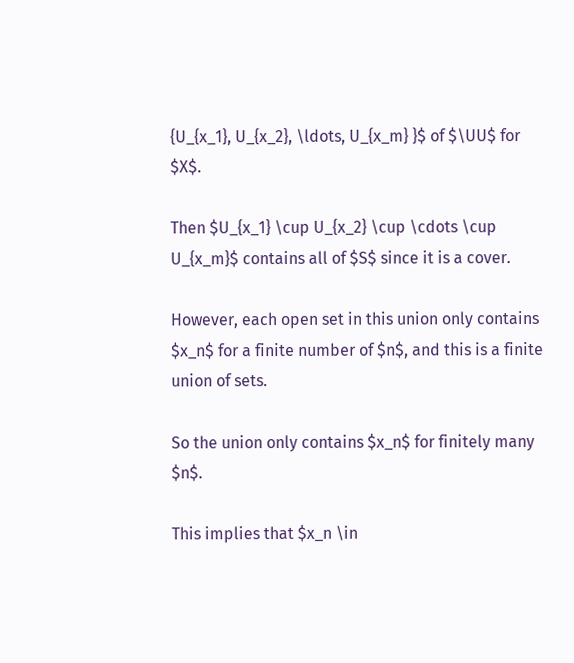{U_{x_1}, U_{x_2}, \ldots, U_{x_m} }$ of $\UU$ for $X$.

Then $U_{x_1} \cup U_{x_2} \cup \cdots \cup U_{x_m}$ contains all of $S$ since it is a cover.

However, each open set in this union only contains $x_n$ for a finite number of $n$, and this is a finite union of sets.

So the union only contains $x_n$ for finitely many $n$.

This implies that $x_n \in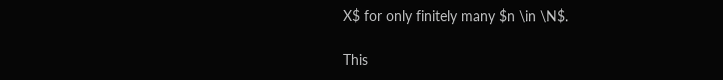X$ for only finitely many $n \in \N$.

This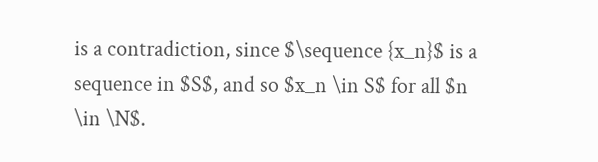is a contradiction, since $\sequence {x_n}$ is a sequence in $S$, and so $x_n \in S$ for all $n \in \N$.